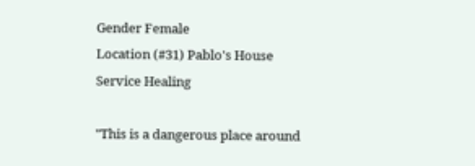Gender Female
Location (#31) Pablo's House
Service Healing

"This is a dangerous place around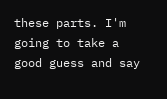these parts. I'm going to take a good guess and say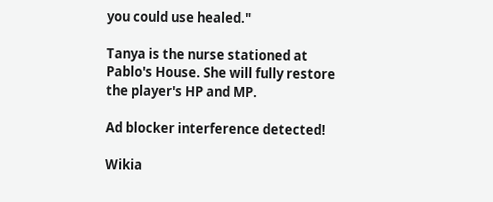you could use healed."

Tanya is the nurse stationed at Pablo's House. She will fully restore the player's HP and MP.

Ad blocker interference detected!

Wikia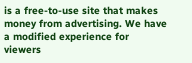is a free-to-use site that makes money from advertising. We have a modified experience for viewers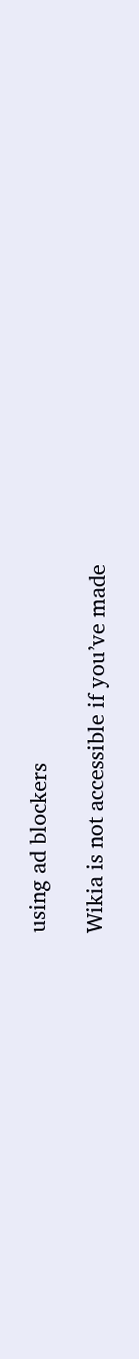using ad blockers

Wikia is not accessible if you’ve made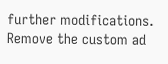further modifications. Remove the custom ad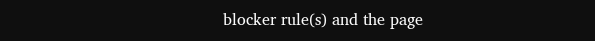blocker rule(s) and the page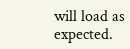will load as expected.